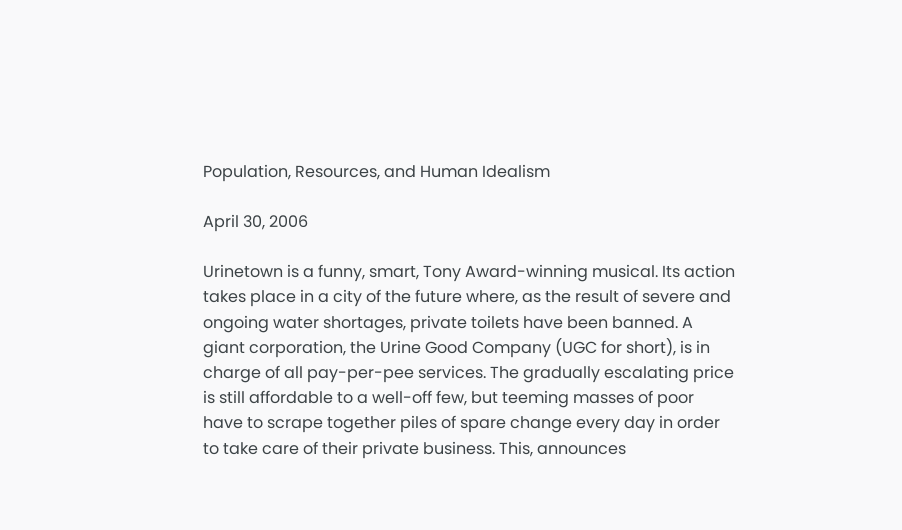Population, Resources, and Human Idealism

April 30, 2006

Urinetown is a funny, smart, Tony Award-winning musical. Its action takes place in a city of the future where, as the result of severe and ongoing water shortages, private toilets have been banned. A giant corporation, the Urine Good Company (UGC for short), is in charge of all pay-per-pee services. The gradually escalating price is still affordable to a well-off few, but teeming masses of poor have to scrape together piles of spare change every day in order to take care of their private business. This, announces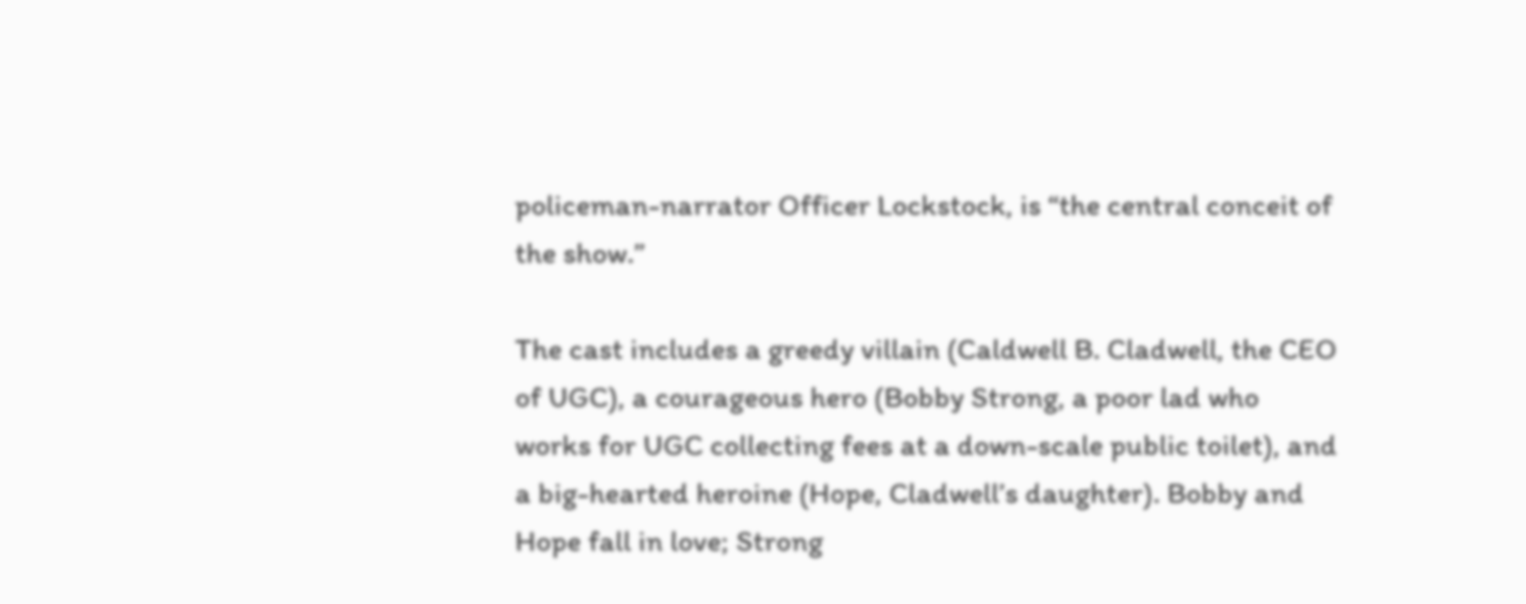policeman-narrator Officer Lockstock, is “the central conceit of the show.”

The cast includes a greedy villain (Caldwell B. Cladwell, the CEO of UGC), a courageous hero (Bobby Strong, a poor lad who works for UGC collecting fees at a down-scale public toilet), and a big-hearted heroine (Hope, Cladwell’s daughter). Bobby and Hope fall in love; Strong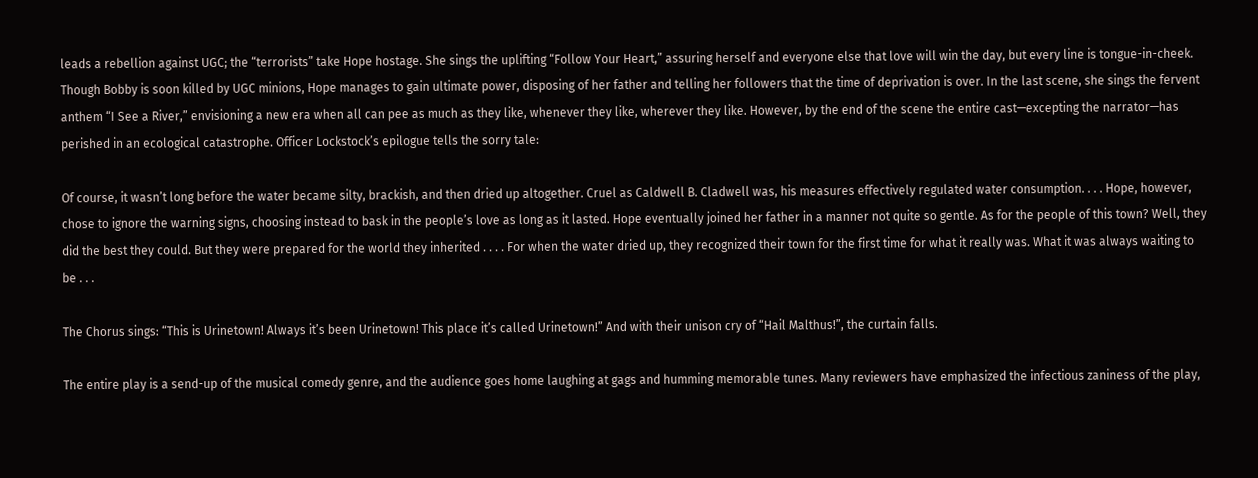leads a rebellion against UGC; the “terrorists” take Hope hostage. She sings the uplifting “Follow Your Heart,” assuring herself and everyone else that love will win the day, but every line is tongue-in-cheek. Though Bobby is soon killed by UGC minions, Hope manages to gain ultimate power, disposing of her father and telling her followers that the time of deprivation is over. In the last scene, she sings the fervent anthem “I See a River,” envisioning a new era when all can pee as much as they like, whenever they like, wherever they like. However, by the end of the scene the entire cast—excepting the narrator—has perished in an ecological catastrophe. Officer Lockstock’s epilogue tells the sorry tale:

Of course, it wasn’t long before the water became silty, brackish, and then dried up altogether. Cruel as Caldwell B. Cladwell was, his measures effectively regulated water consumption. . . . Hope, however, chose to ignore the warning signs, choosing instead to bask in the people’s love as long as it lasted. Hope eventually joined her father in a manner not quite so gentle. As for the people of this town? Well, they did the best they could. But they were prepared for the world they inherited . . . . For when the water dried up, they recognized their town for the first time for what it really was. What it was always waiting to be . . .

The Chorus sings: “This is Urinetown! Always it’s been Urinetown! This place it’s called Urinetown!” And with their unison cry of “Hail Malthus!”, the curtain falls.

The entire play is a send-up of the musical comedy genre, and the audience goes home laughing at gags and humming memorable tunes. Many reviewers have emphasized the infectious zaniness of the play,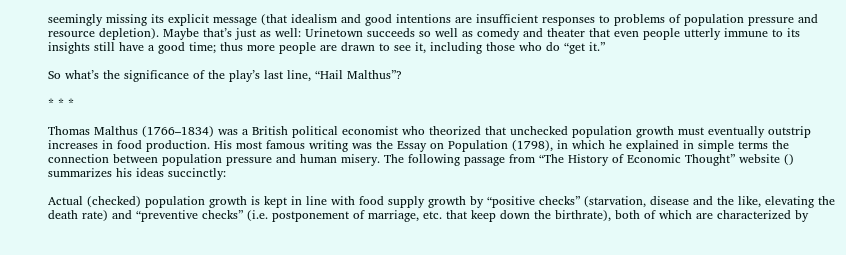seemingly missing its explicit message (that idealism and good intentions are insufficient responses to problems of population pressure and resource depletion). Maybe that’s just as well: Urinetown succeeds so well as comedy and theater that even people utterly immune to its insights still have a good time; thus more people are drawn to see it, including those who do “get it.”

So what’s the significance of the play’s last line, “Hail Malthus”?

* * *

Thomas Malthus (1766–1834) was a British political economist who theorized that unchecked population growth must eventually outstrip increases in food production. His most famous writing was the Essay on Population (1798), in which he explained in simple terms the connection between population pressure and human misery. The following passage from “The History of Economic Thought” website () summarizes his ideas succinctly:

Actual (checked) population growth is kept in line with food supply growth by “positive checks” (starvation, disease and the like, elevating the death rate) and “preventive checks” (i.e. postponement of marriage, etc. that keep down the birthrate), both of which are characterized by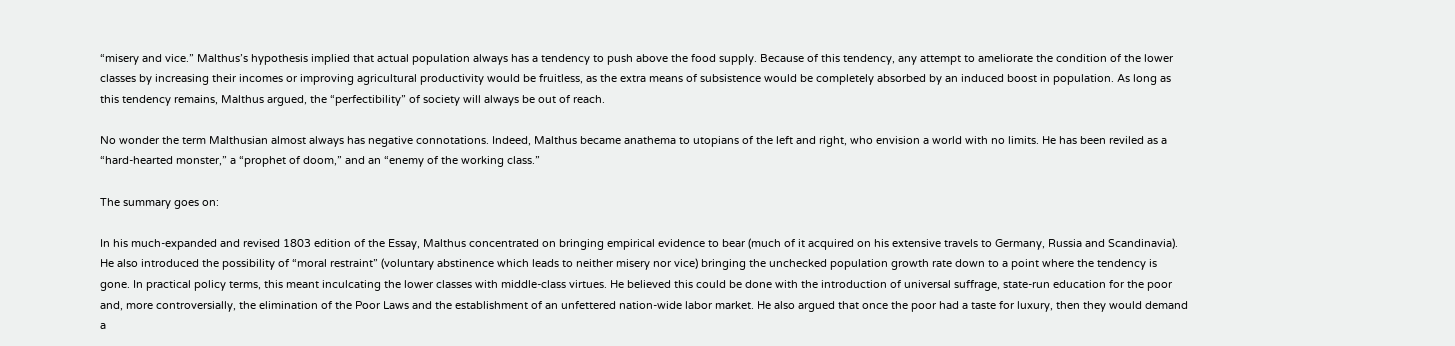“misery and vice.” Malthus’s hypothesis implied that actual population always has a tendency to push above the food supply. Because of this tendency, any attempt to ameliorate the condition of the lower classes by increasing their incomes or improving agricultural productivity would be fruitless, as the extra means of subsistence would be completely absorbed by an induced boost in population. As long as this tendency remains, Malthus argued, the “perfectibility” of society will always be out of reach.

No wonder the term Malthusian almost always has negative connotations. Indeed, Malthus became anathema to utopians of the left and right, who envision a world with no limits. He has been reviled as a “hard-hearted monster,” a “prophet of doom,” and an “enemy of the working class.”

The summary goes on:

In his much-expanded and revised 1803 edition of the Essay, Malthus concentrated on bringing empirical evidence to bear (much of it acquired on his extensive travels to Germany, Russia and Scandinavia). He also introduced the possibility of “moral restraint” (voluntary abstinence which leads to neither misery nor vice) bringing the unchecked population growth rate down to a point where the tendency is gone. In practical policy terms, this meant inculcating the lower classes with middle-class virtues. He believed this could be done with the introduction of universal suffrage, state-run education for the poor and, more controversially, the elimination of the Poor Laws and the establishment of an unfettered nation-wide labor market. He also argued that once the poor had a taste for luxury, then they would demand a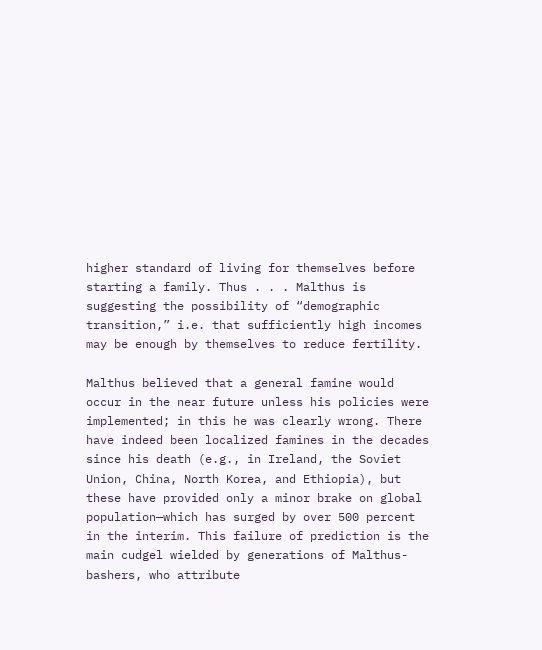higher standard of living for themselves before starting a family. Thus . . . Malthus is suggesting the possibility of “demographic transition,” i.e. that sufficiently high incomes may be enough by themselves to reduce fertility.

Malthus believed that a general famine would occur in the near future unless his policies were implemented; in this he was clearly wrong. There have indeed been localized famines in the decades since his death (e.g., in Ireland, the Soviet Union, China, North Korea, and Ethiopia), but these have provided only a minor brake on global population—which has surged by over 500 percent in the interim. This failure of prediction is the main cudgel wielded by generations of Malthus-bashers, who attribute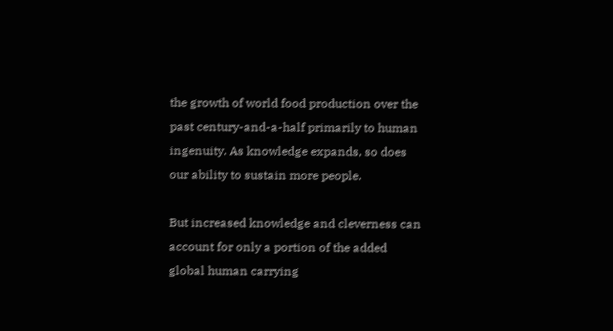the growth of world food production over the past century-and-a-half primarily to human ingenuity. As knowledge expands, so does our ability to sustain more people.

But increased knowledge and cleverness can account for only a portion of the added global human carrying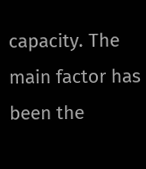capacity. The main factor has been the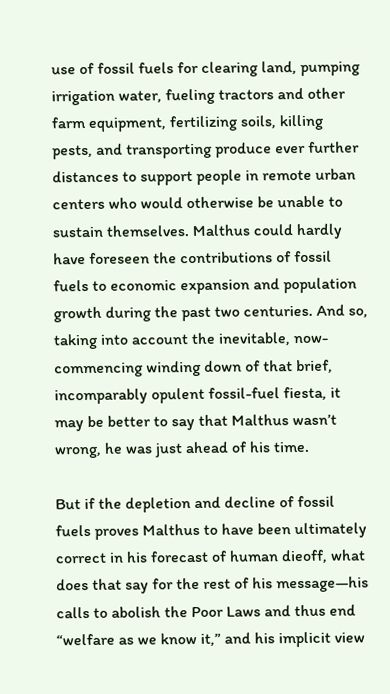use of fossil fuels for clearing land, pumping irrigation water, fueling tractors and other farm equipment, fertilizing soils, killing pests, and transporting produce ever further distances to support people in remote urban centers who would otherwise be unable to sustain themselves. Malthus could hardly have foreseen the contributions of fossil fuels to economic expansion and population growth during the past two centuries. And so, taking into account the inevitable, now-commencing winding down of that brief, incomparably opulent fossil-fuel fiesta, it may be better to say that Malthus wasn’t wrong, he was just ahead of his time.

But if the depletion and decline of fossil fuels proves Malthus to have been ultimately correct in his forecast of human dieoff, what does that say for the rest of his message—his calls to abolish the Poor Laws and thus end “welfare as we know it,” and his implicit view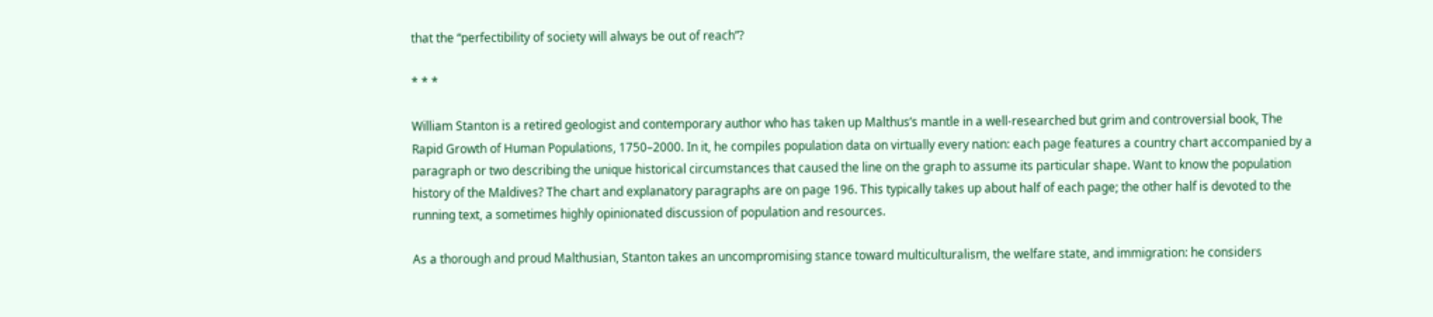that the “perfectibility of society will always be out of reach”?

* * *

William Stanton is a retired geologist and contemporary author who has taken up Malthus’s mantle in a well-researched but grim and controversial book, The Rapid Growth of Human Populations, 1750–2000. In it, he compiles population data on virtually every nation: each page features a country chart accompanied by a paragraph or two describing the unique historical circumstances that caused the line on the graph to assume its particular shape. Want to know the population history of the Maldives? The chart and explanatory paragraphs are on page 196. This typically takes up about half of each page; the other half is devoted to the running text, a sometimes highly opinionated discussion of population and resources.

As a thorough and proud Malthusian, Stanton takes an uncompromising stance toward multiculturalism, the welfare state, and immigration: he considers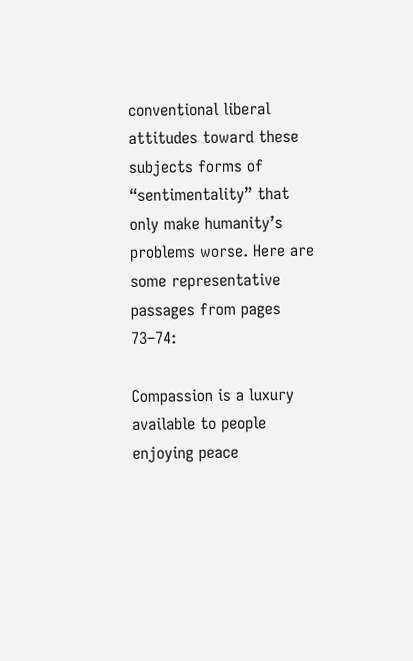conventional liberal attitudes toward these subjects forms of “sentimentality” that only make humanity’s problems worse. Here are some representative passages from pages 73–74:

Compassion is a luxury available to people enjoying peace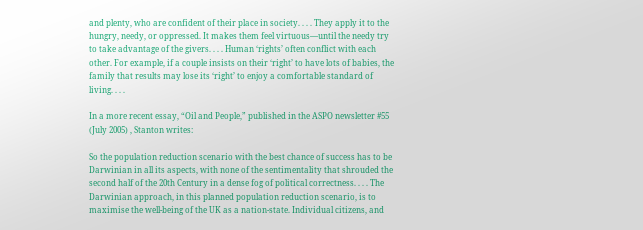and plenty, who are confident of their place in society. . . . They apply it to the hungry, needy, or oppressed. It makes them feel virtuous—until the needy try to take advantage of the givers. . . . Human ‘rights’ often conflict with each other. For example, if a couple insists on their ‘right’ to have lots of babies, the family that results may lose its ‘right’ to enjoy a comfortable standard of living. . . .

In a more recent essay, “Oil and People,” published in the ASPO newsletter #55 (July 2005) , Stanton writes:

So the population reduction scenario with the best chance of success has to be Darwinian in all its aspects, with none of the sentimentality that shrouded the second half of the 20th Century in a dense fog of political correctness. . . . The Darwinian approach, in this planned population reduction scenario, is to maximise the well-being of the UK as a nation-state. Individual citizens, and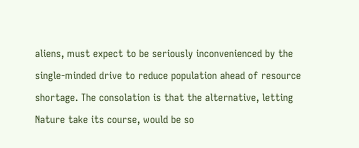aliens, must expect to be seriously inconvenienced by the single-minded drive to reduce population ahead of resource shortage. The consolation is that the alternative, letting Nature take its course, would be so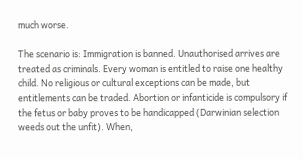much worse.

The scenario is: Immigration is banned. Unauthorised arrives are treated as criminals. Every woman is entitled to raise one healthy child. No religious or cultural exceptions can be made, but entitlements can be traded. Abortion or infanticide is compulsory if the fetus or baby proves to be handicapped (Darwinian selection weeds out the unfit). When,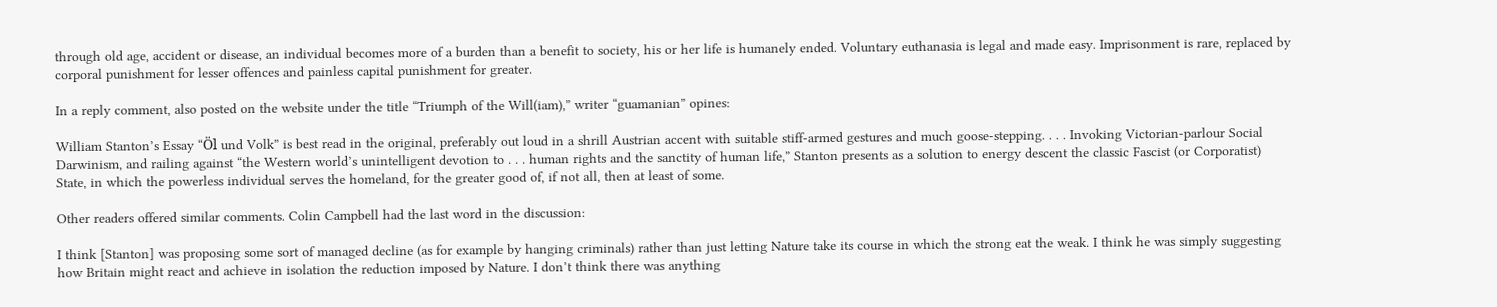through old age, accident or disease, an individual becomes more of a burden than a benefit to society, his or her life is humanely ended. Voluntary euthanasia is legal and made easy. Imprisonment is rare, replaced by corporal punishment for lesser offences and painless capital punishment for greater.

In a reply comment, also posted on the website under the title “Triumph of the Will(iam),” writer “guamanian” opines:

William Stanton’s Essay “Öl und Volk” is best read in the original, preferably out loud in a shrill Austrian accent with suitable stiff-armed gestures and much goose-stepping. . . . Invoking Victorian-parlour Social Darwinism, and railing against “the Western world’s unintelligent devotion to . . . human rights and the sanctity of human life,” Stanton presents as a solution to energy descent the classic Fascist (or Corporatist) State, in which the powerless individual serves the homeland, for the greater good of, if not all, then at least of some.

Other readers offered similar comments. Colin Campbell had the last word in the discussion:

I think [Stanton] was proposing some sort of managed decline (as for example by hanging criminals) rather than just letting Nature take its course in which the strong eat the weak. I think he was simply suggesting how Britain might react and achieve in isolation the reduction imposed by Nature. I don’t think there was anything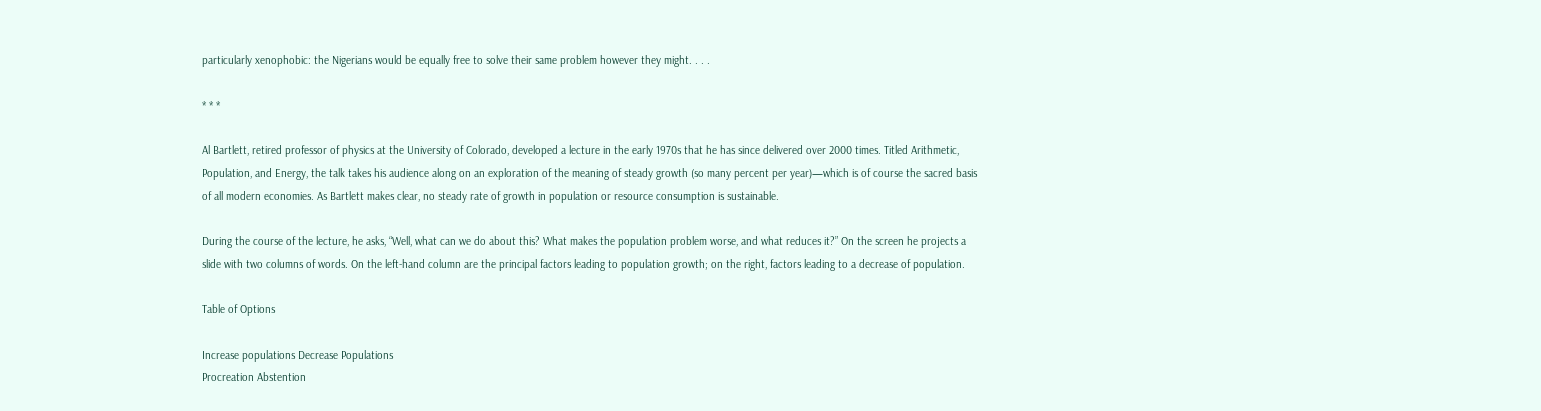particularly xenophobic: the Nigerians would be equally free to solve their same problem however they might. . . .

* * *

Al Bartlett, retired professor of physics at the University of Colorado, developed a lecture in the early 1970s that he has since delivered over 2000 times. Titled Arithmetic, Population, and Energy, the talk takes his audience along on an exploration of the meaning of steady growth (so many percent per year)—which is of course the sacred basis of all modern economies. As Bartlett makes clear, no steady rate of growth in population or resource consumption is sustainable.

During the course of the lecture, he asks, “Well, what can we do about this? What makes the population problem worse, and what reduces it?” On the screen he projects a slide with two columns of words. On the left-hand column are the principal factors leading to population growth; on the right, factors leading to a decrease of population.

Table of Options

Increase populations Decrease Populations
Procreation Abstention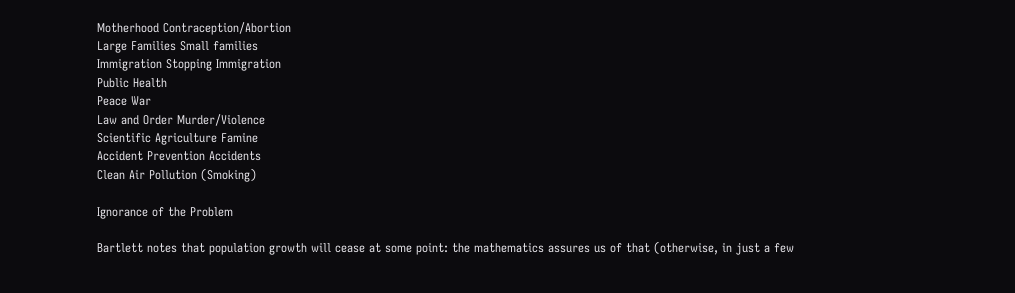Motherhood Contraception/Abortion
Large Families Small families
Immigration Stopping Immigration
Public Health
Peace War
Law and Order Murder/Violence
Scientific Agriculture Famine
Accident Prevention Accidents
Clean Air Pollution (Smoking)

Ignorance of the Problem

Bartlett notes that population growth will cease at some point: the mathematics assures us of that (otherwise, in just a few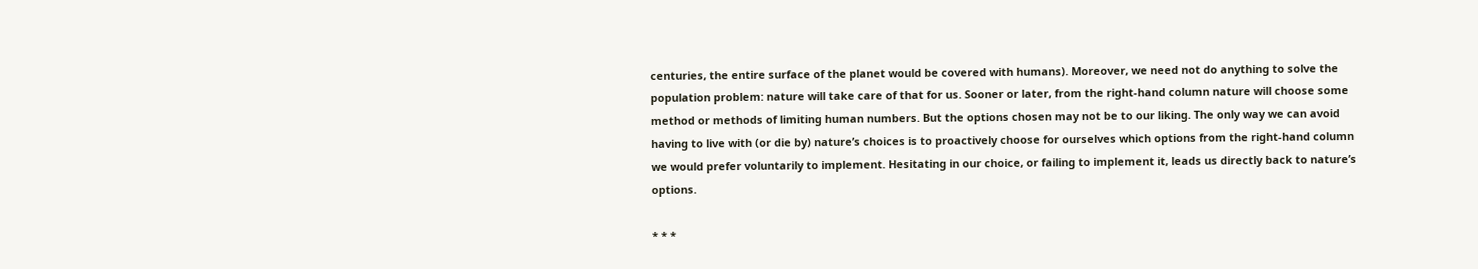centuries, the entire surface of the planet would be covered with humans). Moreover, we need not do anything to solve the population problem: nature will take care of that for us. Sooner or later, from the right-hand column nature will choose some method or methods of limiting human numbers. But the options chosen may not be to our liking. The only way we can avoid having to live with (or die by) nature’s choices is to proactively choose for ourselves which options from the right-hand column we would prefer voluntarily to implement. Hesitating in our choice, or failing to implement it, leads us directly back to nature’s options.

* * *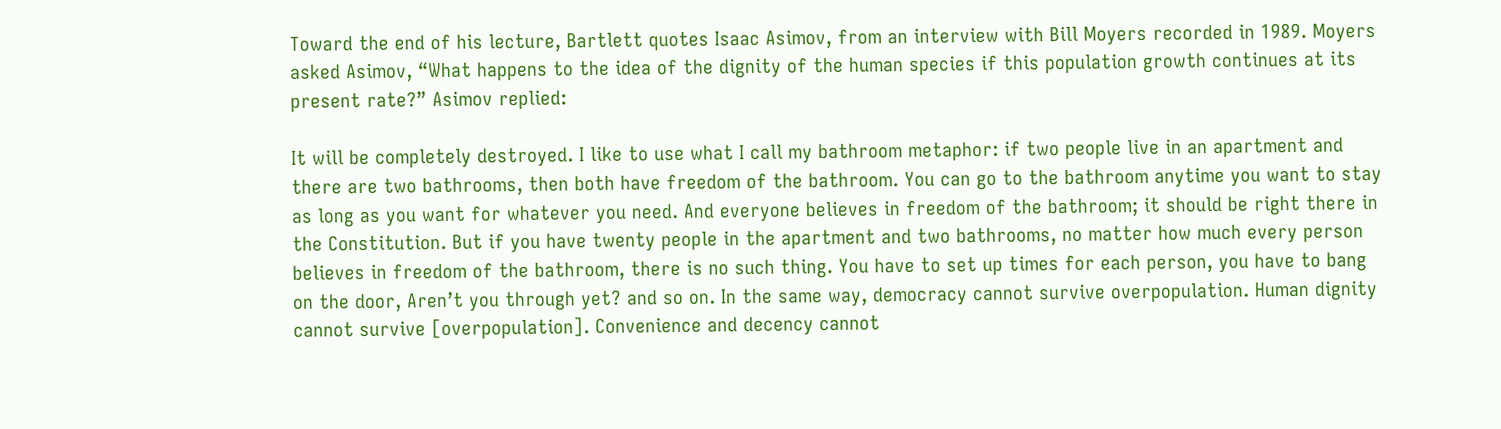Toward the end of his lecture, Bartlett quotes Isaac Asimov, from an interview with Bill Moyers recorded in 1989. Moyers asked Asimov, “What happens to the idea of the dignity of the human species if this population growth continues at its present rate?” Asimov replied:

It will be completely destroyed. I like to use what I call my bathroom metaphor: if two people live in an apartment and there are two bathrooms, then both have freedom of the bathroom. You can go to the bathroom anytime you want to stay as long as you want for whatever you need. And everyone believes in freedom of the bathroom; it should be right there in the Constitution. But if you have twenty people in the apartment and two bathrooms, no matter how much every person believes in freedom of the bathroom, there is no such thing. You have to set up times for each person, you have to bang on the door, Aren’t you through yet? and so on. In the same way, democracy cannot survive overpopulation. Human dignity cannot survive [overpopulation]. Convenience and decency cannot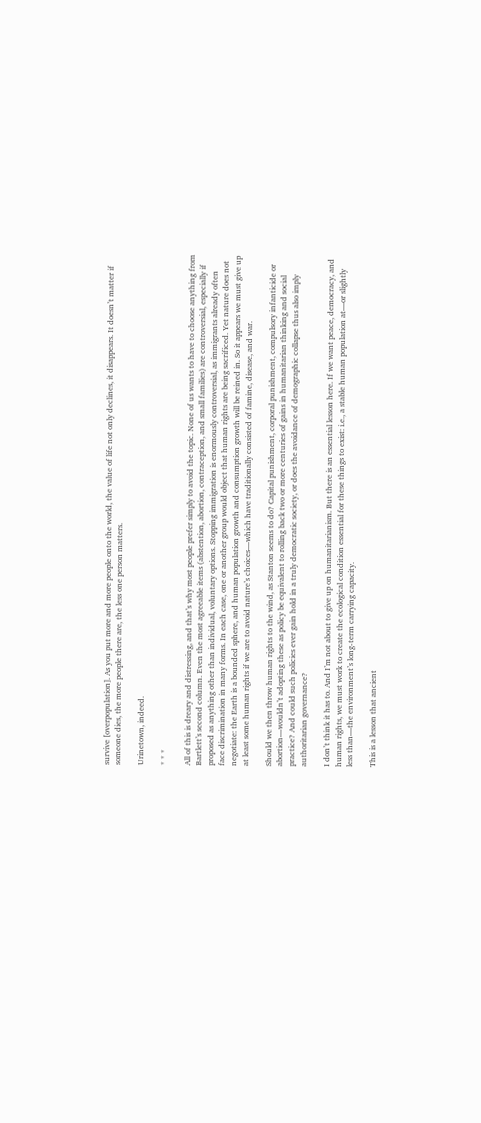survive [overpopulation]. As you put more and more people onto the world, the value of life not only declines, it disappears. It doesn’t matter if someone dies, the more people there are, the less one person matters.

Urinetown, indeed.

* * *

All of this is dreary and distressing, and that’s why most people prefer simply to avoid the topic. None of us wants to have to choose anything from Bartlett’s second column. Even the most agreeable items (abstention, abortion, contraception, and small families) are controversial, especially if proposed as anything other than individual, voluntary options. Stopping immigration is enormously controversial, as immigrants already often face discrimination in many forms. In each case, one or another group would object that human rights are being sacrificed. Yet nature does not negotiate: the Earth is a bounded sphere, and human population growth and consumption growth will be reined in. So it appears we must give up at least some human rights if we are to avoid nature’s choices—which have traditionally consisted of famine, disease, and war.

Should we then throw human rights to the wind, as Stanton seems to do? Capital punishment, corporal punishment, compulsory infanticide or abortion—wouldn’t adopting these as policy be equivalent to rolling back two or more centuries of gains in humanitarian thinking and social practice? And could such policies ever gain hold in a truly democratic society, or does the avoidance of demographic collapse thus also imply authoritarian governance?

I don’t think it has to. And I’m not about to give up on humanitarianism. But there is an essential lesson here. If we want peace, democracy, and human rights, we must work to create the ecological condition essential for these things to exist: i.e., a stable human population at—or slightly less than—the environment’s long-term carrying capacity.

This is a lesson that ancient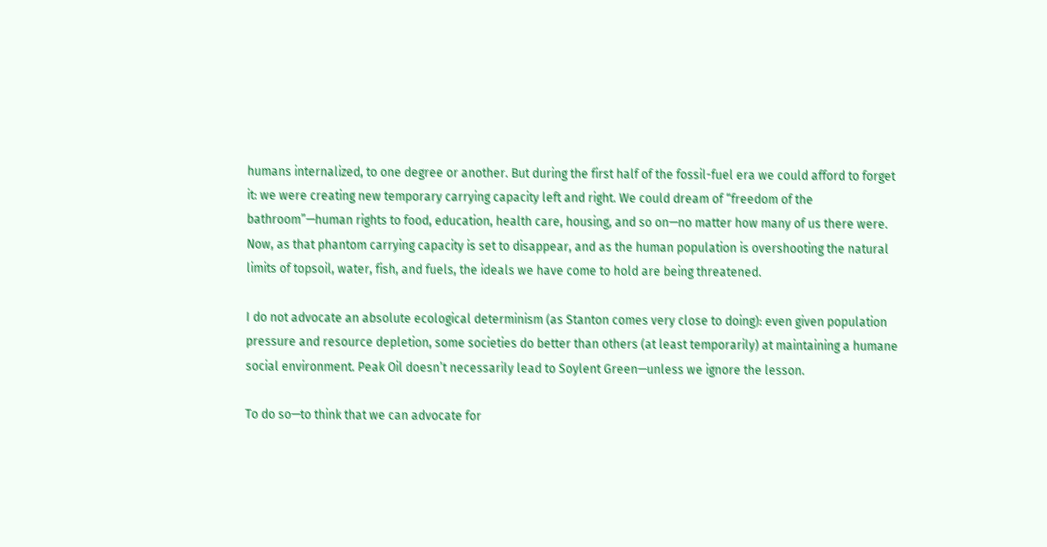humans internalized, to one degree or another. But during the first half of the fossil-fuel era we could afford to forget it: we were creating new temporary carrying capacity left and right. We could dream of “freedom of the bathroom”—human rights to food, education, health care, housing, and so on—no matter how many of us there were. Now, as that phantom carrying capacity is set to disappear, and as the human population is overshooting the natural limits of topsoil, water, fish, and fuels, the ideals we have come to hold are being threatened.

I do not advocate an absolute ecological determinism (as Stanton comes very close to doing): even given population pressure and resource depletion, some societies do better than others (at least temporarily) at maintaining a humane social environment. Peak Oil doesn’t necessarily lead to Soylent Green—unless we ignore the lesson.

To do so—to think that we can advocate for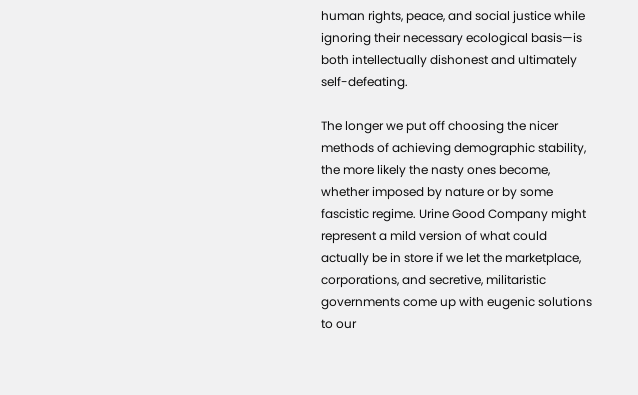human rights, peace, and social justice while ignoring their necessary ecological basis—is both intellectually dishonest and ultimately self-defeating.

The longer we put off choosing the nicer methods of achieving demographic stability, the more likely the nasty ones become, whether imposed by nature or by some fascistic regime. Urine Good Company might represent a mild version of what could actually be in store if we let the marketplace, corporations, and secretive, militaristic governments come up with eugenic solutions to our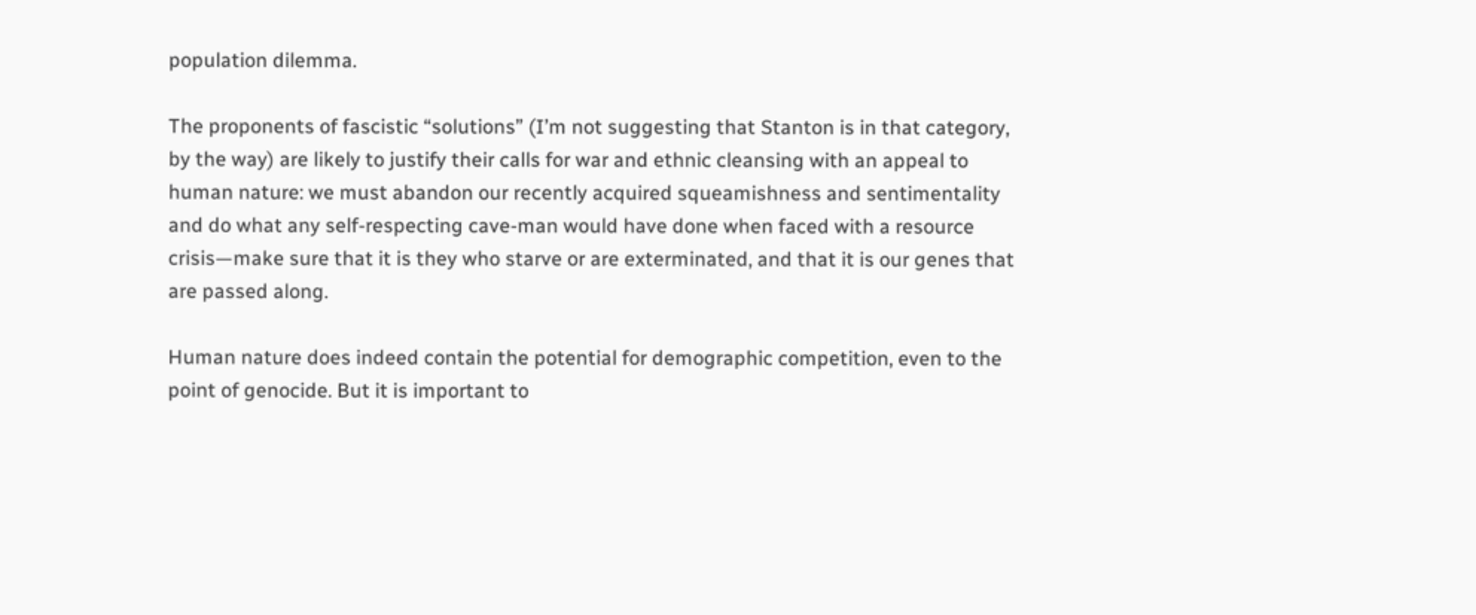population dilemma.

The proponents of fascistic “solutions” (I’m not suggesting that Stanton is in that category, by the way) are likely to justify their calls for war and ethnic cleansing with an appeal to human nature: we must abandon our recently acquired squeamishness and sentimentality and do what any self-respecting cave-man would have done when faced with a resource crisis—make sure that it is they who starve or are exterminated, and that it is our genes that are passed along.

Human nature does indeed contain the potential for demographic competition, even to the point of genocide. But it is important to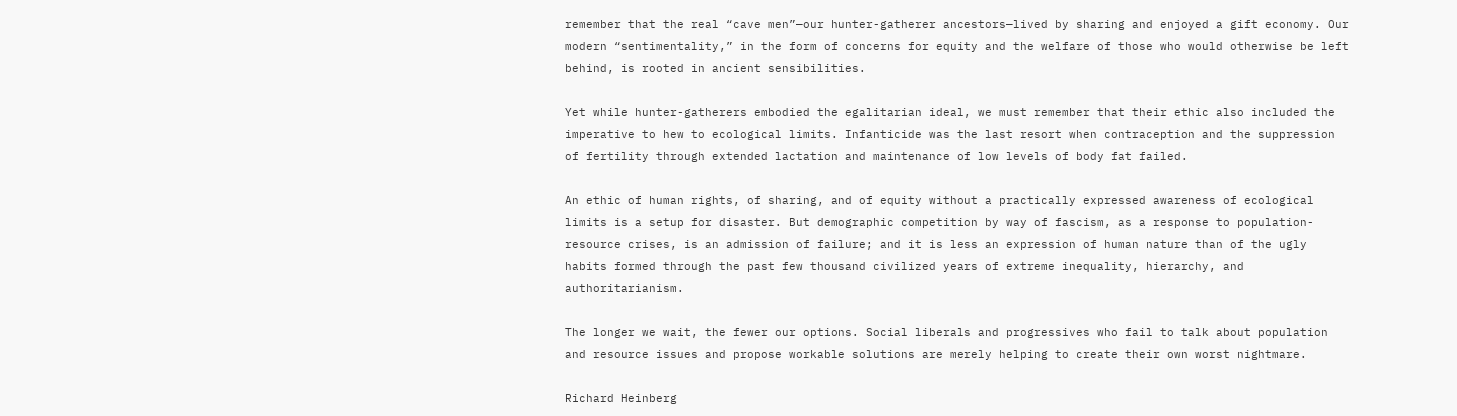remember that the real “cave men”—our hunter-gatherer ancestors—lived by sharing and enjoyed a gift economy. Our modern “sentimentality,” in the form of concerns for equity and the welfare of those who would otherwise be left behind, is rooted in ancient sensibilities.

Yet while hunter-gatherers embodied the egalitarian ideal, we must remember that their ethic also included the imperative to hew to ecological limits. Infanticide was the last resort when contraception and the suppression of fertility through extended lactation and maintenance of low levels of body fat failed.

An ethic of human rights, of sharing, and of equity without a practically expressed awareness of ecological limits is a setup for disaster. But demographic competition by way of fascism, as a response to population-resource crises, is an admission of failure; and it is less an expression of human nature than of the ugly habits formed through the past few thousand civilized years of extreme inequality, hierarchy, and authoritarianism.

The longer we wait, the fewer our options. Social liberals and progressives who fail to talk about population and resource issues and propose workable solutions are merely helping to create their own worst nightmare.

Richard Heinberg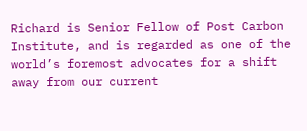Richard is Senior Fellow of Post Carbon Institute, and is regarded as one of the world’s foremost advocates for a shift away from our current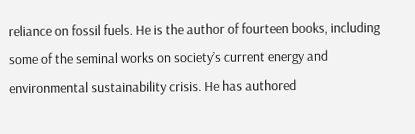reliance on fossil fuels. He is the author of fourteen books, including some of the seminal works on society’s current energy and environmental sustainability crisis. He has authored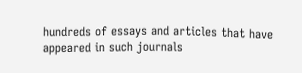hundreds of essays and articles that have appeared in such journals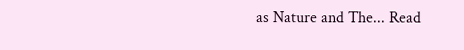as Nature and The... Read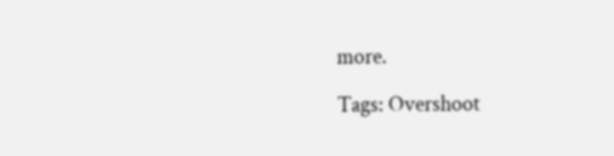more.

Tags: Overshoot